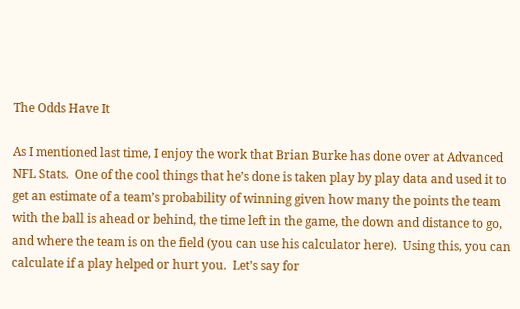The Odds Have It

As I mentioned last time, I enjoy the work that Brian Burke has done over at Advanced NFL Stats.  One of the cool things that he’s done is taken play by play data and used it to get an estimate of a team’s probability of winning given how many the points the team with the ball is ahead or behind, the time left in the game, the down and distance to go, and where the team is on the field (you can use his calculator here).  Using this, you can calculate if a play helped or hurt you.  Let’s say for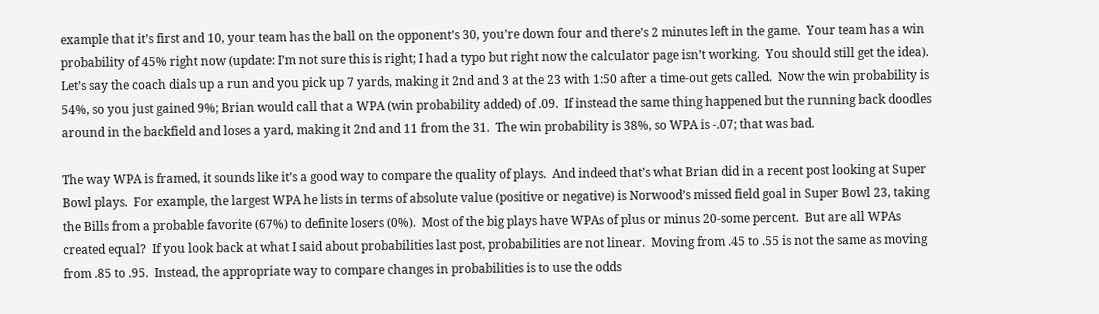example that it’s first and 10, your team has the ball on the opponent’s 30, you’re down four and there’s 2 minutes left in the game.  Your team has a win probability of 45% right now (update: I’m not sure this is right; I had a typo but right now the calculator page isn’t working.  You should still get the idea).  Let’s say the coach dials up a run and you pick up 7 yards, making it 2nd and 3 at the 23 with 1:50 after a time-out gets called.  Now the win probability is 54%, so you just gained 9%; Brian would call that a WPA (win probability added) of .09.  If instead the same thing happened but the running back doodles around in the backfield and loses a yard, making it 2nd and 11 from the 31.  The win probability is 38%, so WPA is -.07; that was bad.

The way WPA is framed, it sounds like it’s a good way to compare the quality of plays.  And indeed that’s what Brian did in a recent post looking at Super Bowl plays.  For example, the largest WPA he lists in terms of absolute value (positive or negative) is Norwood’s missed field goal in Super Bowl 23, taking the Bills from a probable favorite (67%) to definite losers (0%).  Most of the big plays have WPAs of plus or minus 20-some percent.  But are all WPAs created equal?  If you look back at what I said about probabilities last post, probabilities are not linear.  Moving from .45 to .55 is not the same as moving from .85 to .95.  Instead, the appropriate way to compare changes in probabilities is to use the odds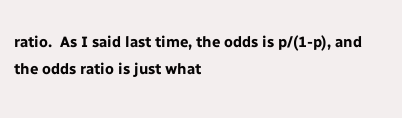ratio.  As I said last time, the odds is p/(1-p), and the odds ratio is just what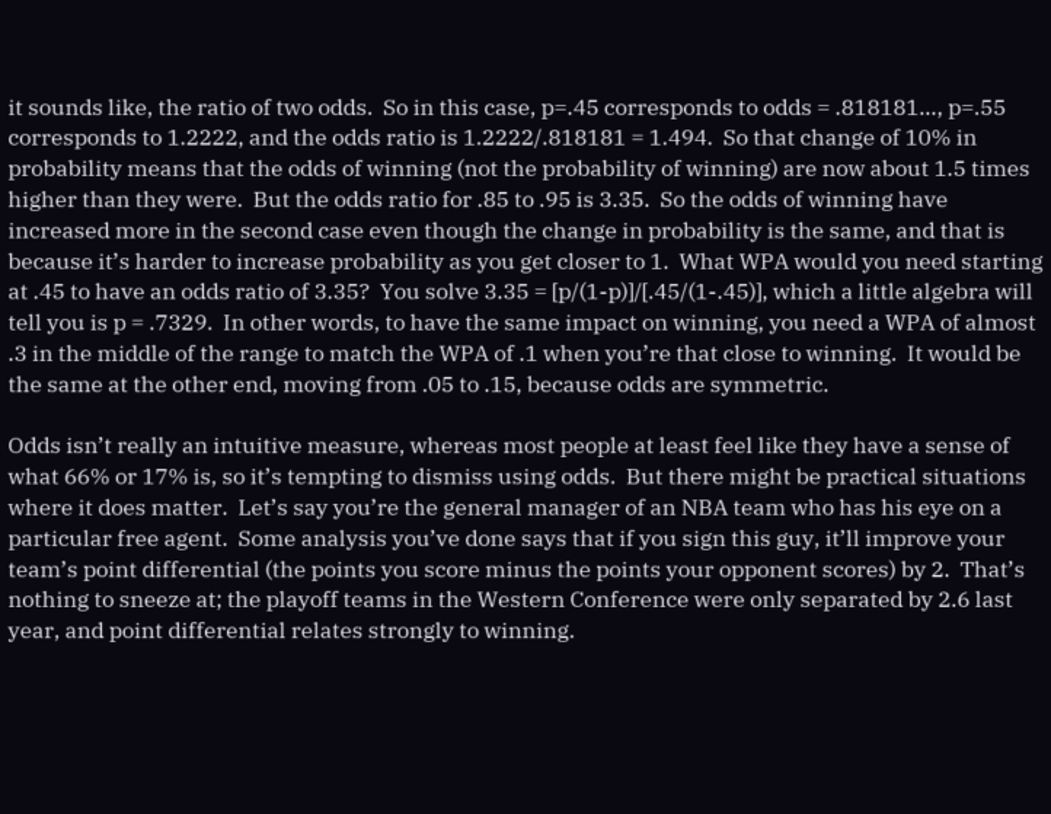it sounds like, the ratio of two odds.  So in this case, p=.45 corresponds to odds = .818181…, p=.55 corresponds to 1.2222, and the odds ratio is 1.2222/.818181 = 1.494.  So that change of 10% in probability means that the odds of winning (not the probability of winning) are now about 1.5 times higher than they were.  But the odds ratio for .85 to .95 is 3.35.  So the odds of winning have increased more in the second case even though the change in probability is the same, and that is because it’s harder to increase probability as you get closer to 1.  What WPA would you need starting at .45 to have an odds ratio of 3.35?  You solve 3.35 = [p/(1-p)]/[.45/(1-.45)], which a little algebra will tell you is p = .7329.  In other words, to have the same impact on winning, you need a WPA of almost .3 in the middle of the range to match the WPA of .1 when you’re that close to winning.  It would be the same at the other end, moving from .05 to .15, because odds are symmetric.

Odds isn’t really an intuitive measure, whereas most people at least feel like they have a sense of what 66% or 17% is, so it’s tempting to dismiss using odds.  But there might be practical situations where it does matter.  Let’s say you’re the general manager of an NBA team who has his eye on a particular free agent.  Some analysis you’ve done says that if you sign this guy, it’ll improve your team’s point differential (the points you score minus the points your opponent scores) by 2.  That’s nothing to sneeze at; the playoff teams in the Western Conference were only separated by 2.6 last year, and point differential relates strongly to winning.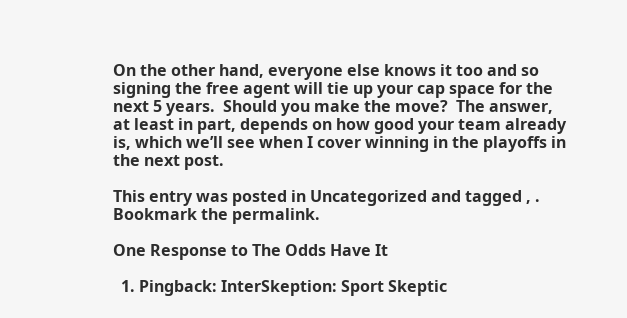On the other hand, everyone else knows it too and so signing the free agent will tie up your cap space for the next 5 years.  Should you make the move?  The answer, at least in part, depends on how good your team already is, which we’ll see when I cover winning in the playoffs in the next post.

This entry was posted in Uncategorized and tagged , . Bookmark the permalink.

One Response to The Odds Have It

  1. Pingback: InterSkeption: Sport Skeptic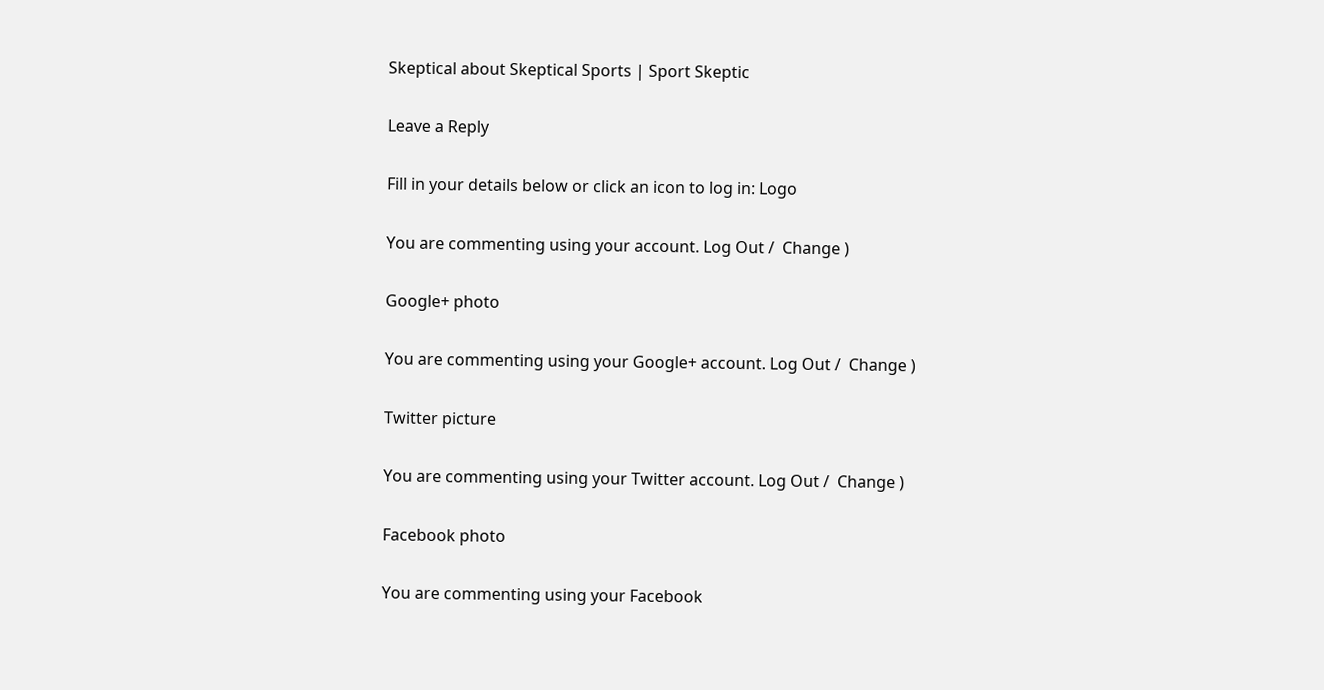Skeptical about Skeptical Sports | Sport Skeptic

Leave a Reply

Fill in your details below or click an icon to log in: Logo

You are commenting using your account. Log Out /  Change )

Google+ photo

You are commenting using your Google+ account. Log Out /  Change )

Twitter picture

You are commenting using your Twitter account. Log Out /  Change )

Facebook photo

You are commenting using your Facebook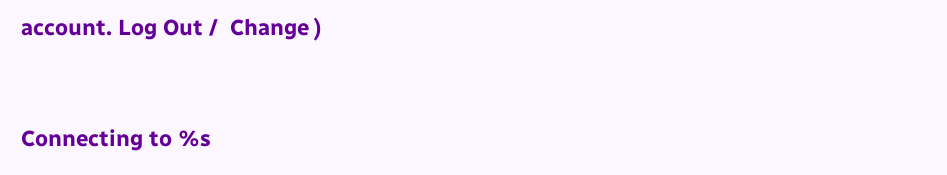account. Log Out /  Change )


Connecting to %s